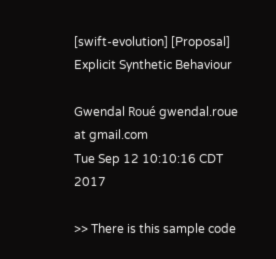[swift-evolution] [Proposal] Explicit Synthetic Behaviour

Gwendal Roué gwendal.roue at gmail.com
Tue Sep 12 10:10:16 CDT 2017

>> There is this sample code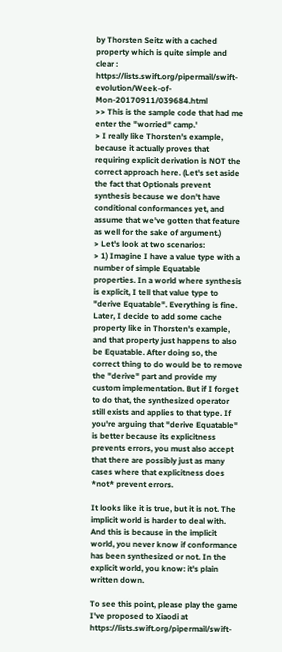by Thorsten Seitz with a cached property which is quite simple and clear : https://lists.swift.org/pipermail/swift-evolution/Week-of-Mon-20170911/039684.html
>> This is the sample code that had me enter the "worried" camp.'
> I really like Thorsten's example, because it actually proves that requiring explicit derivation is NOT the correct approach here. (Let's set aside the fact that Optionals prevent synthesis because we don't have conditional conformances yet, and assume that we've gotten that feature as well for the sake of argument.)
> Let's look at two scenarios:
> 1) Imagine I have a value type with a number of simple Equatable properties. In a world where synthesis is explicit, I tell that value type to "derive Equatable". Everything is fine. Later, I decide to add some cache property like in Thorsten's example, and that property just happens to also be Equatable. After doing so, the correct thing to do would be to remove the "derive" part and provide my custom implementation. But if I forget to do that, the synthesized operator still exists and applies to that type. If you're arguing that "derive Equatable" is better because its explicitness prevents errors, you must also accept that there are possibly just as many cases where that explicitness does *not* prevent errors.

It looks like it is true, but it is not. The implicit world is harder to deal with. And this is because in the implicit world, you never know if conformance has been synthesized or not. In the explicit world, you know: it's plain written down.

To see this point, please play the game I've proposed to Xiaodi at https://lists.swift.org/pipermail/swift-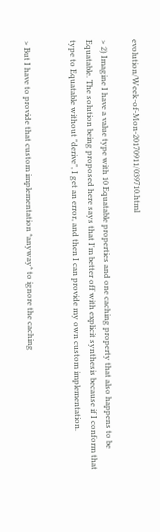evolution/Week-of-Mon-20170911/039710.html

> 2) Imagine I have a value type with 10 Equatable properties and one caching property that also happens to be Equatable. The solution being proposed here says that I'm better off with explicit synthesis because if I conform that type to Equatable without "derive", I get an error, and then I can provide my own custom implementation.


> But I have to provide that custom implementation *anyway* to ignore the caching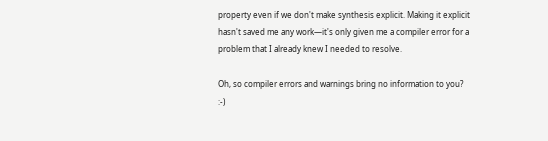property even if we don't make synthesis explicit. Making it explicit hasn't saved me any work—it's only given me a compiler error for a problem that I already knew I needed to resolve.

Oh, so compiler errors and warnings bring no information to you? :-)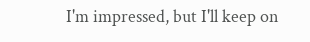I'm impressed, but I'll keep on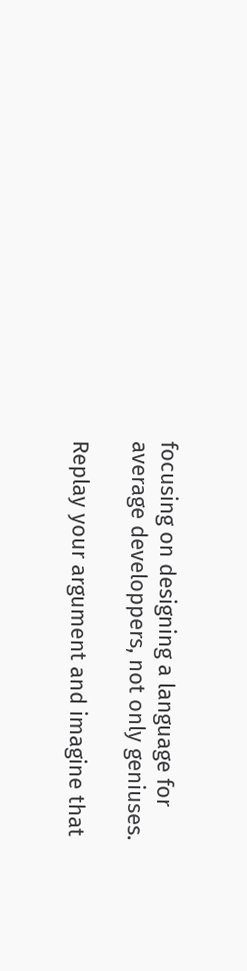focusing on designing a language for average developpers, not only geniuses.

Replay your argument and imagine that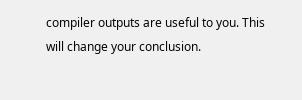compiler outputs are useful to you. This will change your conclusion.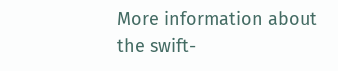More information about the swift-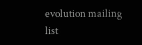evolution mailing list